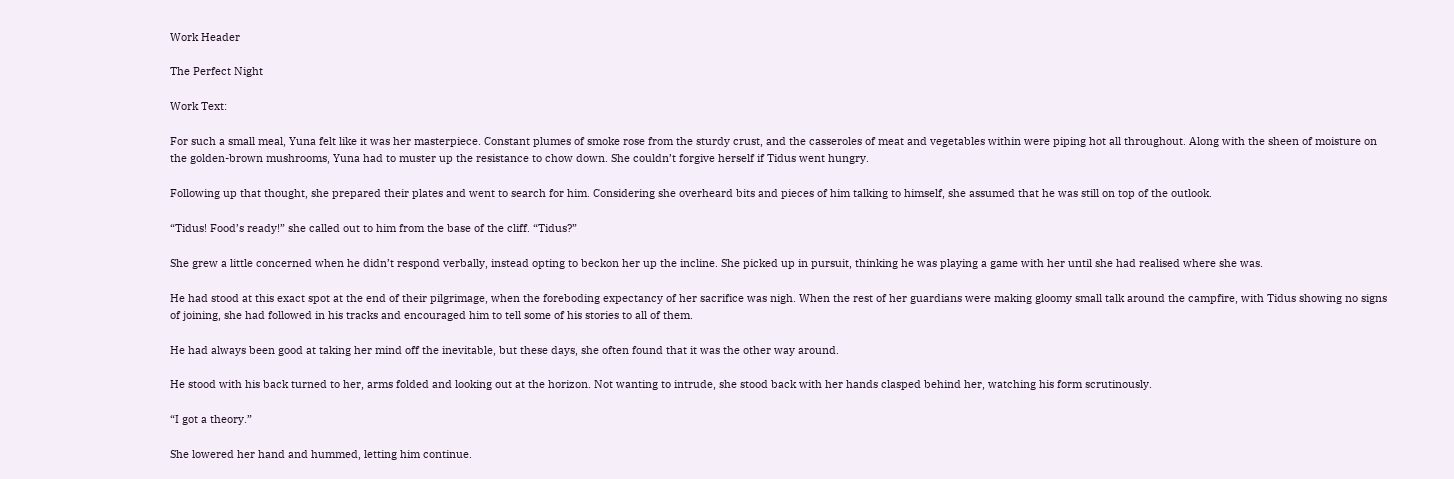Work Header

The Perfect Night

Work Text:

For such a small meal, Yuna felt like it was her masterpiece. Constant plumes of smoke rose from the sturdy crust, and the casseroles of meat and vegetables within were piping hot all throughout. Along with the sheen of moisture on the golden-brown mushrooms, Yuna had to muster up the resistance to chow down. She couldn’t forgive herself if Tidus went hungry.

Following up that thought, she prepared their plates and went to search for him. Considering she overheard bits and pieces of him talking to himself, she assumed that he was still on top of the outlook.

“Tidus! Food’s ready!” she called out to him from the base of the cliff. “Tidus?”

She grew a little concerned when he didn’t respond verbally, instead opting to beckon her up the incline. She picked up in pursuit, thinking he was playing a game with her until she had realised where she was.

He had stood at this exact spot at the end of their pilgrimage, when the foreboding expectancy of her sacrifice was nigh. When the rest of her guardians were making gloomy small talk around the campfire, with Tidus showing no signs of joining, she had followed in his tracks and encouraged him to tell some of his stories to all of them.

He had always been good at taking her mind off the inevitable, but these days, she often found that it was the other way around.

He stood with his back turned to her, arms folded and looking out at the horizon. Not wanting to intrude, she stood back with her hands clasped behind her, watching his form scrutinously.

“I got a theory.”

She lowered her hand and hummed, letting him continue.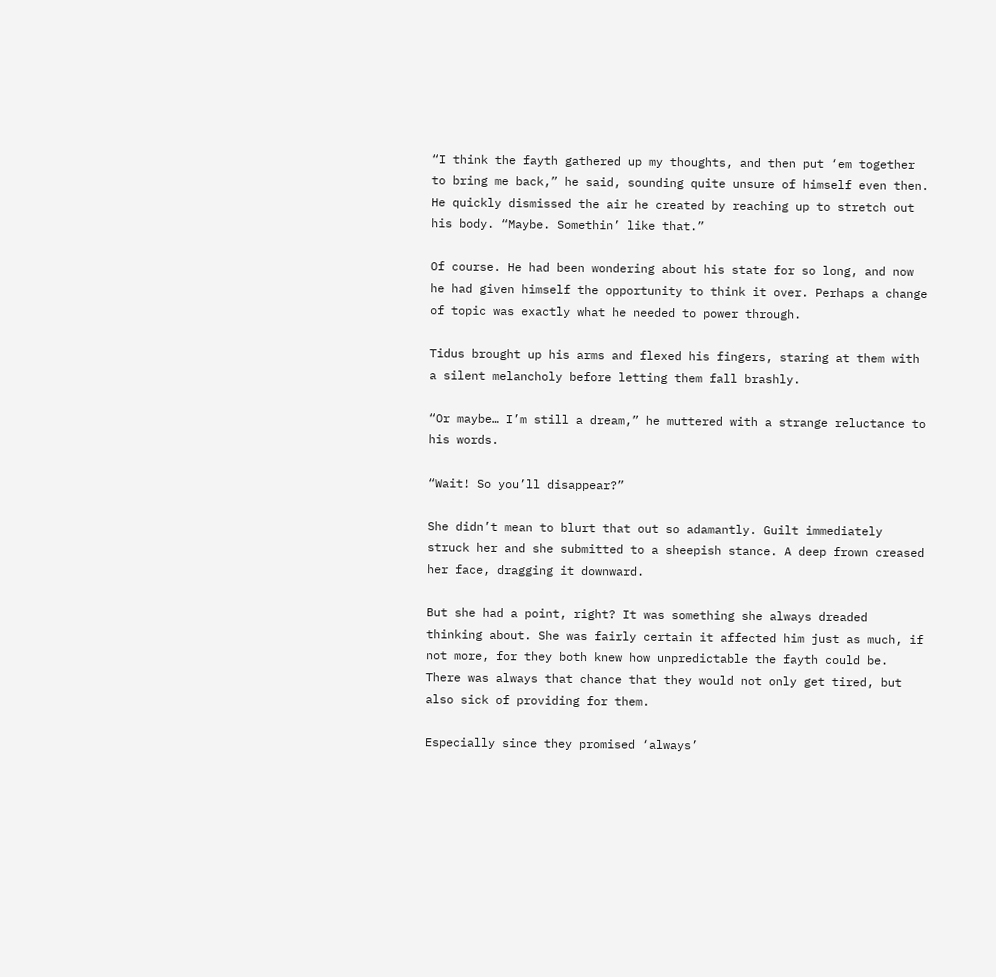“I think the fayth gathered up my thoughts, and then put ‘em together to bring me back,” he said, sounding quite unsure of himself even then. He quickly dismissed the air he created by reaching up to stretch out his body. “Maybe. Somethin’ like that.”

Of course. He had been wondering about his state for so long, and now he had given himself the opportunity to think it over. Perhaps a change of topic was exactly what he needed to power through.

Tidus brought up his arms and flexed his fingers, staring at them with a silent melancholy before letting them fall brashly.

“Or maybe… I’m still a dream,” he muttered with a strange reluctance to his words.

“Wait! So you’ll disappear?”

She didn’t mean to blurt that out so adamantly. Guilt immediately struck her and she submitted to a sheepish stance. A deep frown creased her face, dragging it downward.

But she had a point, right? It was something she always dreaded thinking about. She was fairly certain it affected him just as much, if not more, for they both knew how unpredictable the fayth could be. There was always that chance that they would not only get tired, but also sick of providing for them.

Especially since they promised ‘always’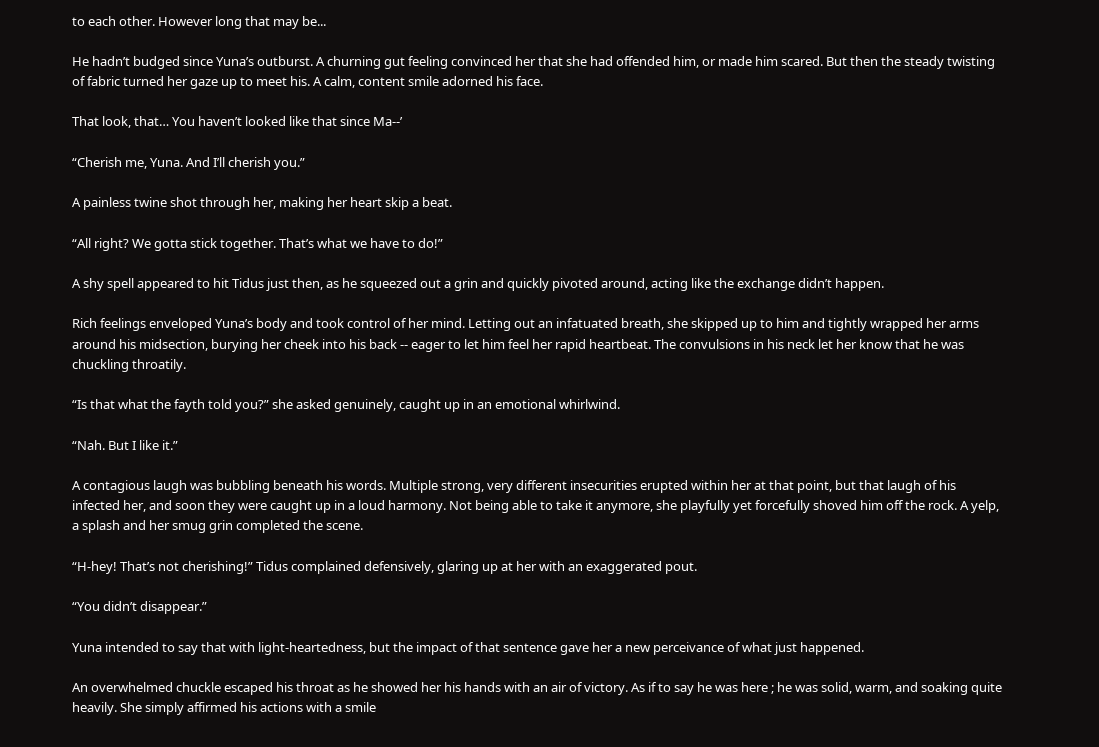to each other. However long that may be...

He hadn’t budged since Yuna’s outburst. A churning gut feeling convinced her that she had offended him, or made him scared. But then the steady twisting of fabric turned her gaze up to meet his. A calm, content smile adorned his face.

That look, that… You haven’t looked like that since Ma--’

“Cherish me, Yuna. And I’ll cherish you.”

A painless twine shot through her, making her heart skip a beat.

“All right? We gotta stick together. That’s what we have to do!”

A shy spell appeared to hit Tidus just then, as he squeezed out a grin and quickly pivoted around, acting like the exchange didn’t happen.

Rich feelings enveloped Yuna’s body and took control of her mind. Letting out an infatuated breath, she skipped up to him and tightly wrapped her arms around his midsection, burying her cheek into his back -- eager to let him feel her rapid heartbeat. The convulsions in his neck let her know that he was chuckling throatily.

“Is that what the fayth told you?” she asked genuinely, caught up in an emotional whirlwind.

“Nah. But I like it.”

A contagious laugh was bubbling beneath his words. Multiple strong, very different insecurities erupted within her at that point, but that laugh of his infected her, and soon they were caught up in a loud harmony. Not being able to take it anymore, she playfully yet forcefully shoved him off the rock. A yelp, a splash and her smug grin completed the scene.

“H-hey! That’s not cherishing!” Tidus complained defensively, glaring up at her with an exaggerated pout.

“You didn’t disappear.”

Yuna intended to say that with light-heartedness, but the impact of that sentence gave her a new perceivance of what just happened.

An overwhelmed chuckle escaped his throat as he showed her his hands with an air of victory. As if to say he was here ; he was solid, warm, and soaking quite heavily. She simply affirmed his actions with a smile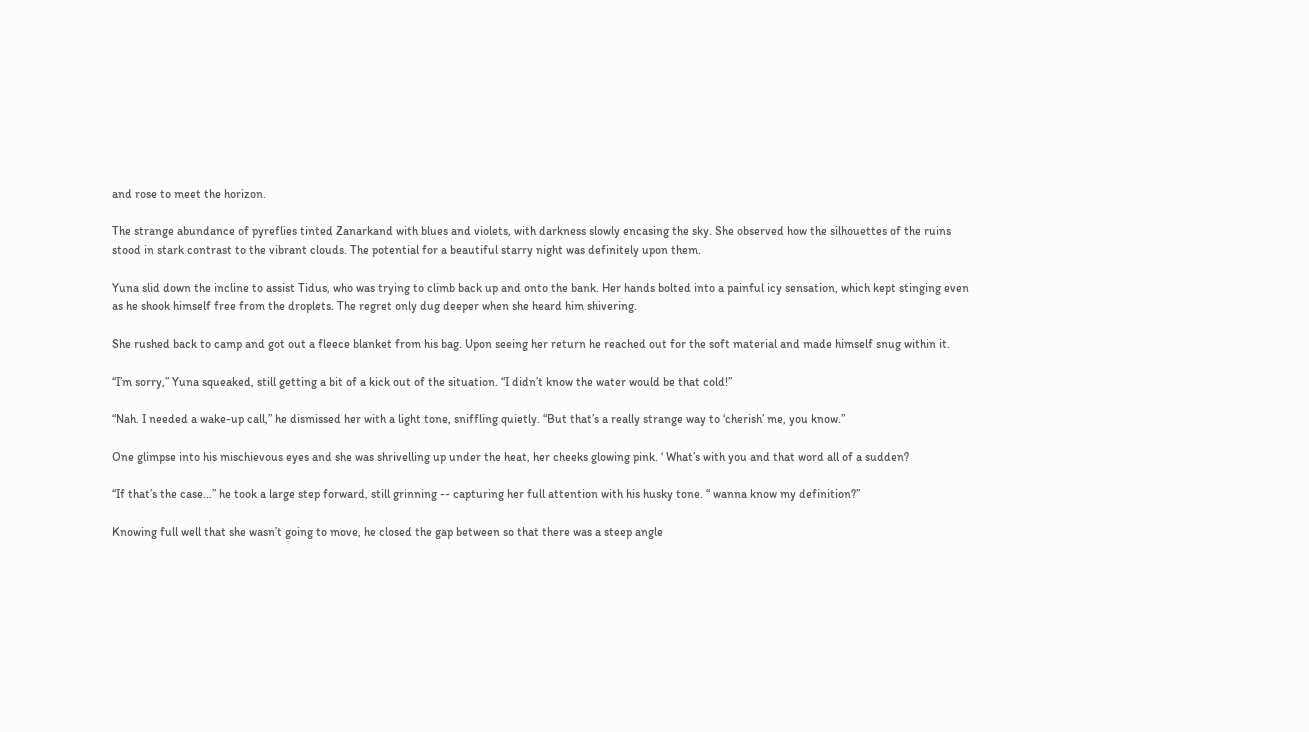and rose to meet the horizon.

The strange abundance of pyreflies tinted Zanarkand with blues and violets, with darkness slowly encasing the sky. She observed how the silhouettes of the ruins stood in stark contrast to the vibrant clouds. The potential for a beautiful starry night was definitely upon them.

Yuna slid down the incline to assist Tidus, who was trying to climb back up and onto the bank. Her hands bolted into a painful icy sensation, which kept stinging even as he shook himself free from the droplets. The regret only dug deeper when she heard him shivering.

She rushed back to camp and got out a fleece blanket from his bag. Upon seeing her return he reached out for the soft material and made himself snug within it.

“I’m sorry,” Yuna squeaked, still getting a bit of a kick out of the situation. “I didn’t know the water would be that cold!”

“Nah. I needed a wake-up call,” he dismissed her with a light tone, sniffling quietly. “But that’s a really strange way to ‘cherish’ me, you know.”

One glimpse into his mischievous eyes and she was shrivelling up under the heat, her cheeks glowing pink. ‘ What’s with you and that word all of a sudden?

“If that’s the case…” he took a large step forward, still grinning -- capturing her full attention with his husky tone. “ wanna know my definition?”

Knowing full well that she wasn’t going to move, he closed the gap between so that there was a steep angle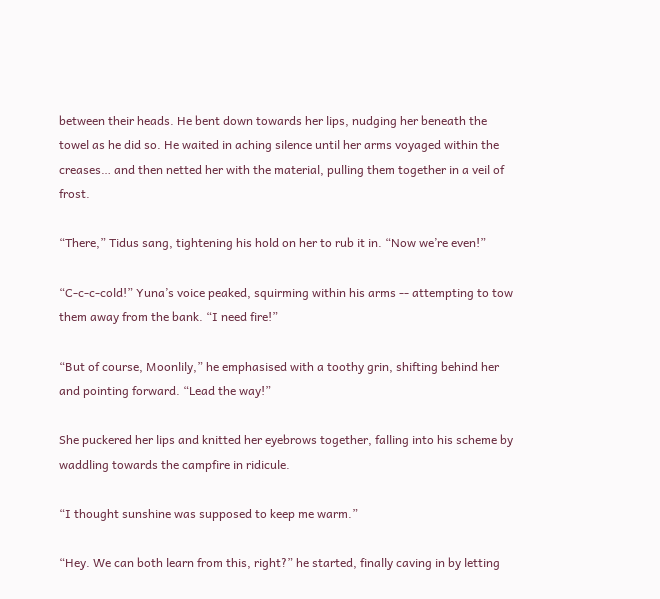between their heads. He bent down towards her lips, nudging her beneath the towel as he did so. He waited in aching silence until her arms voyaged within the creases… and then netted her with the material, pulling them together in a veil of frost.

“There,” Tidus sang, tightening his hold on her to rub it in. “Now we’re even!”

“C-c-c-cold!” Yuna’s voice peaked, squirming within his arms -- attempting to tow them away from the bank. “I need fire!”

“But of course, Moonlily,” he emphasised with a toothy grin, shifting behind her and pointing forward. “Lead the way!”

She puckered her lips and knitted her eyebrows together, falling into his scheme by waddling towards the campfire in ridicule.

“I thought sunshine was supposed to keep me warm.”

“Hey. We can both learn from this, right?” he started, finally caving in by letting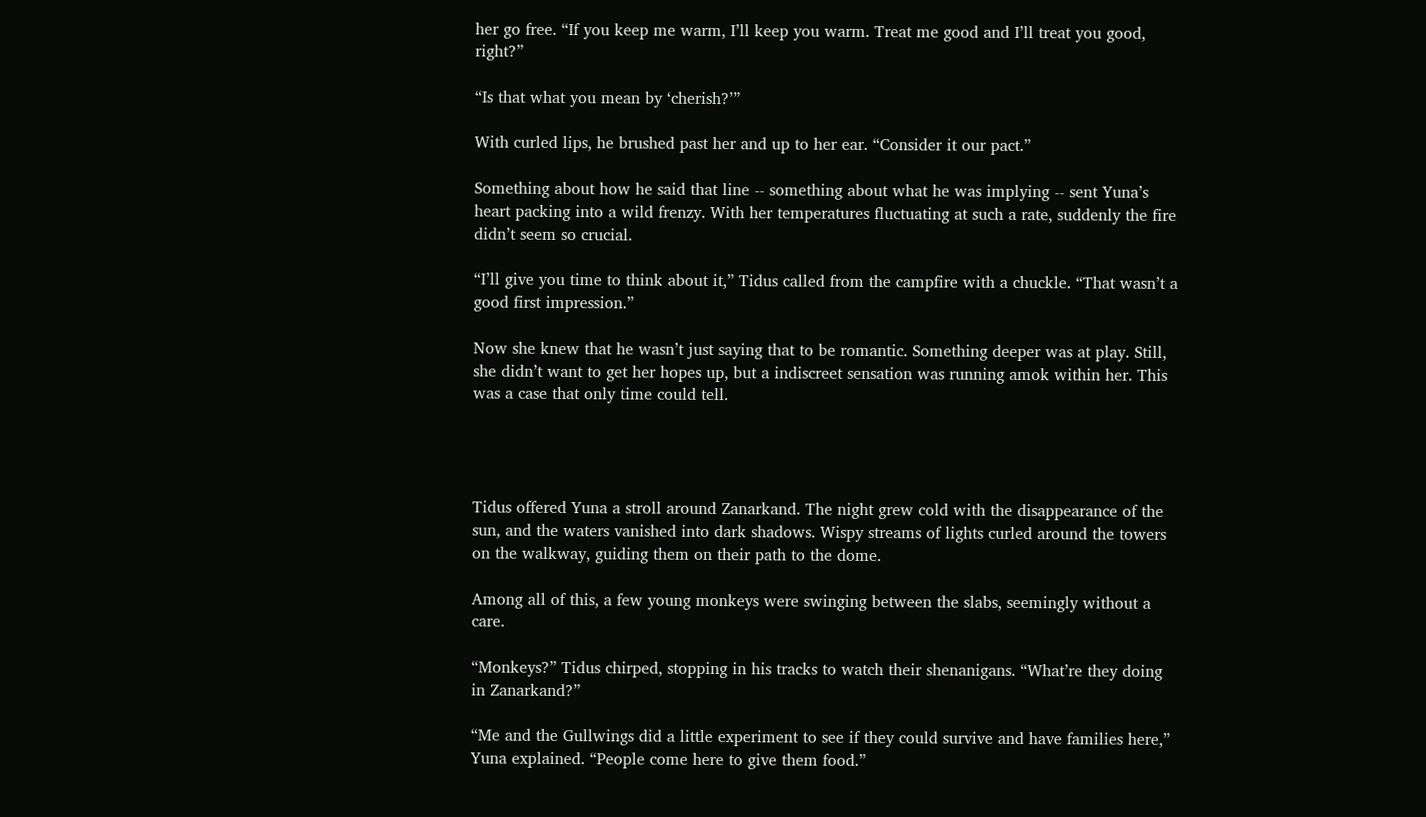her go free. “If you keep me warm, I’ll keep you warm. Treat me good and I’ll treat you good, right?”

“Is that what you mean by ‘cherish?’”

With curled lips, he brushed past her and up to her ear. “Consider it our pact.”

Something about how he said that line -- something about what he was implying -- sent Yuna’s heart packing into a wild frenzy. With her temperatures fluctuating at such a rate, suddenly the fire didn’t seem so crucial.

“I’ll give you time to think about it,” Tidus called from the campfire with a chuckle. “That wasn’t a good first impression.”

Now she knew that he wasn’t just saying that to be romantic. Something deeper was at play. Still, she didn’t want to get her hopes up, but a indiscreet sensation was running amok within her. This was a case that only time could tell.




Tidus offered Yuna a stroll around Zanarkand. The night grew cold with the disappearance of the sun, and the waters vanished into dark shadows. Wispy streams of lights curled around the towers on the walkway, guiding them on their path to the dome.

Among all of this, a few young monkeys were swinging between the slabs, seemingly without a care.

“Monkeys?” Tidus chirped, stopping in his tracks to watch their shenanigans. “What’re they doing in Zanarkand?”

“Me and the Gullwings did a little experiment to see if they could survive and have families here,” Yuna explained. “People come here to give them food.”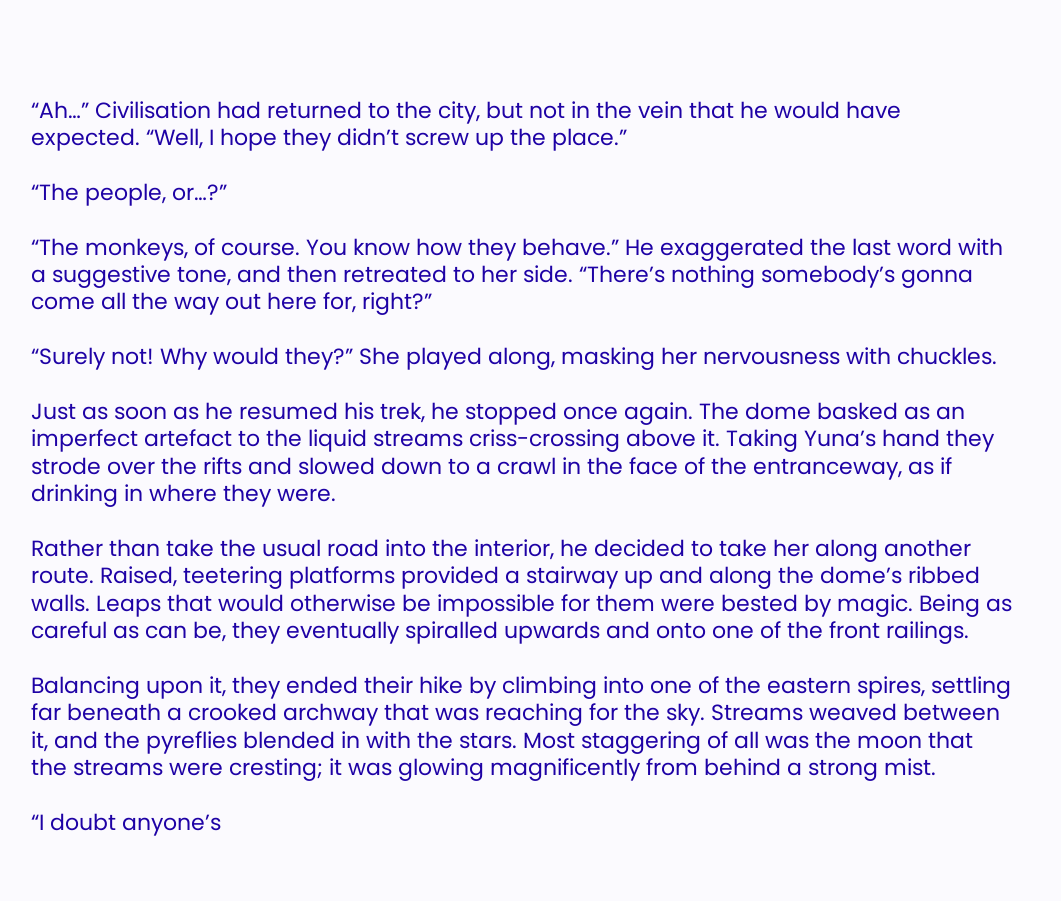“Ah…” Civilisation had returned to the city, but not in the vein that he would have expected. “Well, I hope they didn’t screw up the place.”

“The people, or…?”

“The monkeys, of course. You know how they behave.” He exaggerated the last word with a suggestive tone, and then retreated to her side. “There’s nothing somebody’s gonna come all the way out here for, right?”

“Surely not! Why would they?” She played along, masking her nervousness with chuckles.

Just as soon as he resumed his trek, he stopped once again. The dome basked as an imperfect artefact to the liquid streams criss-crossing above it. Taking Yuna’s hand they strode over the rifts and slowed down to a crawl in the face of the entranceway, as if drinking in where they were.

Rather than take the usual road into the interior, he decided to take her along another route. Raised, teetering platforms provided a stairway up and along the dome’s ribbed walls. Leaps that would otherwise be impossible for them were bested by magic. Being as careful as can be, they eventually spiralled upwards and onto one of the front railings.

Balancing upon it, they ended their hike by climbing into one of the eastern spires, settling far beneath a crooked archway that was reaching for the sky. Streams weaved between it, and the pyreflies blended in with the stars. Most staggering of all was the moon that the streams were cresting; it was glowing magnificently from behind a strong mist.

“I doubt anyone’s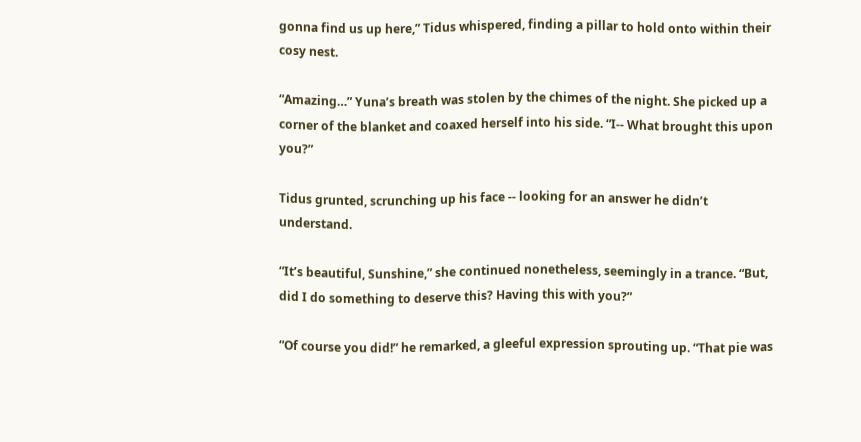gonna find us up here,” Tidus whispered, finding a pillar to hold onto within their cosy nest.

“Amazing…” Yuna’s breath was stolen by the chimes of the night. She picked up a corner of the blanket and coaxed herself into his side. “I-- What brought this upon you?”

Tidus grunted, scrunching up his face -- looking for an answer he didn’t understand.

“It’s beautiful, Sunshine,” she continued nonetheless, seemingly in a trance. “But, did I do something to deserve this? Having this with you?”

“Of course you did!” he remarked, a gleeful expression sprouting up. “That pie was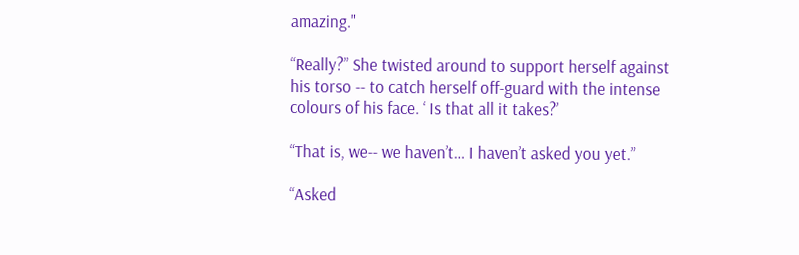amazing."

“Really?” She twisted around to support herself against his torso -- to catch herself off-guard with the intense colours of his face. ‘ Is that all it takes?’

“That is, we-- we haven’t… I haven’t asked you yet.”

“Asked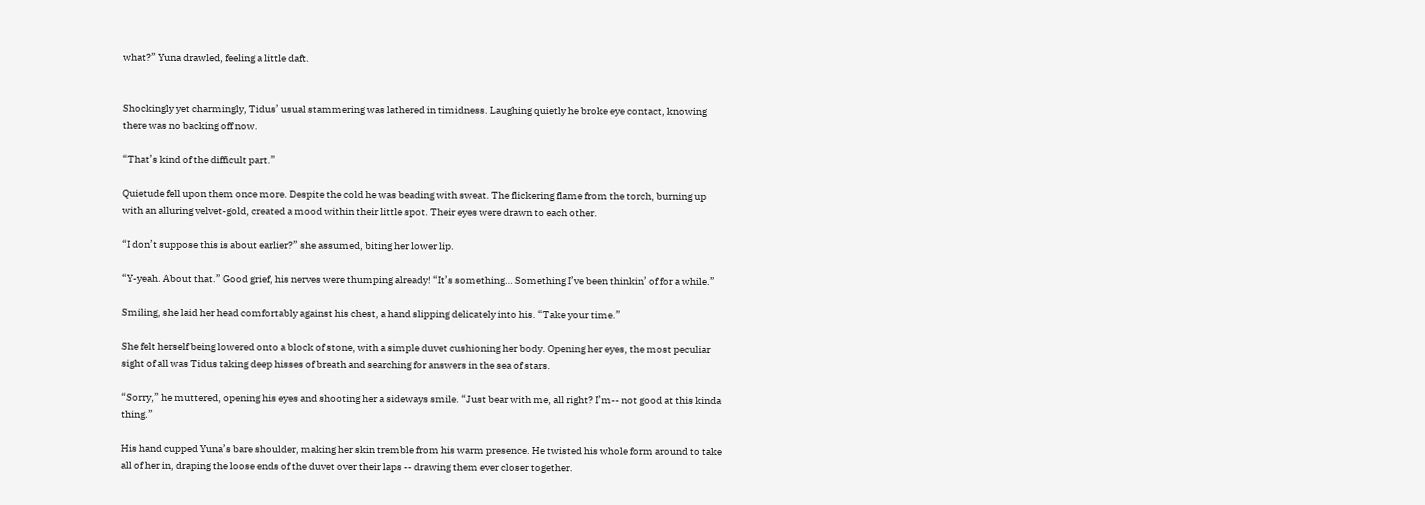what?” Yuna drawled, feeling a little daft.


Shockingly yet charmingly, Tidus’ usual stammering was lathered in timidness. Laughing quietly he broke eye contact, knowing there was no backing off now.

“That’s kind of the difficult part.”

Quietude fell upon them once more. Despite the cold he was beading with sweat. The flickering flame from the torch, burning up with an alluring velvet-gold, created a mood within their little spot. Their eyes were drawn to each other.

“I don’t suppose this is about earlier?” she assumed, biting her lower lip.

“Y-yeah. About that.” Good grief, his nerves were thumping already! “It’s something… Something I’ve been thinkin’ of for a while.”

Smiling, she laid her head comfortably against his chest, a hand slipping delicately into his. “Take your time.”

She felt herself being lowered onto a block of stone, with a simple duvet cushioning her body. Opening her eyes, the most peculiar sight of all was Tidus taking deep hisses of breath and searching for answers in the sea of stars.

“Sorry,” he muttered, opening his eyes and shooting her a sideways smile. “Just bear with me, all right? I’m-- not good at this kinda thing.”

His hand cupped Yuna’s bare shoulder, making her skin tremble from his warm presence. He twisted his whole form around to take all of her in, draping the loose ends of the duvet over their laps -- drawing them ever closer together.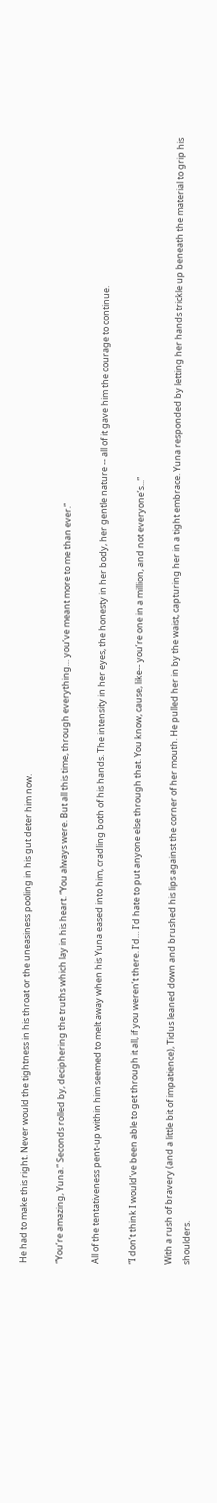He had to make this right. Never would the tightness in his throat or the uneasiness pooling in his gut deter him now.

“You’re amazing, Yuna.” Seconds rolled by, deciphering the truths which lay in his heart. “You always were. But all this time, through everything… you’ve meant more to me than ever.”

All of the tentativeness pent-up within him seemed to melt away when his Yuna eased into him, cradling both of his hands. The intensity in her eyes, the honesty in her body, her gentle nature -- all of it gave him the courage to continue.

“I don’t think I would’ve been able to get through it all, if you weren’t there. I’d… I’d hate to put anyone else through that. You know, cause, like-- you’re one in a million, and not everyone’s...”

With a rush of bravery (and a little bit of impatience), Tidus leaned down and brushed his lips against the corner of her mouth. He pulled her in by the waist, capturing her in a tight embrace. Yuna responded by letting her hands trickle up beneath the material to grip his shoulders.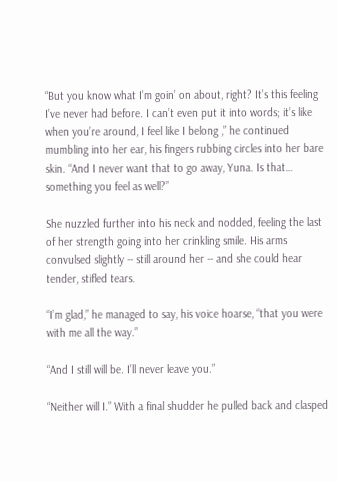“But you know what I’m goin’ on about, right? It’s this feeling I’ve never had before. I can’t even put it into words; it’s like when you’re around, I feel like I belong ,” he continued mumbling into her ear, his fingers rubbing circles into her bare skin. “And I never want that to go away, Yuna. Is that… something you feel as well?”

She nuzzled further into his neck and nodded, feeling the last of her strength going into her crinkling smile. His arms convulsed slightly -- still around her -- and she could hear tender, stifled tears.

“I’m glad,” he managed to say, his voice hoarse, “that you were with me all the way.”

“And I still will be. I’ll never leave you.”

“Neither will I.” With a final shudder he pulled back and clasped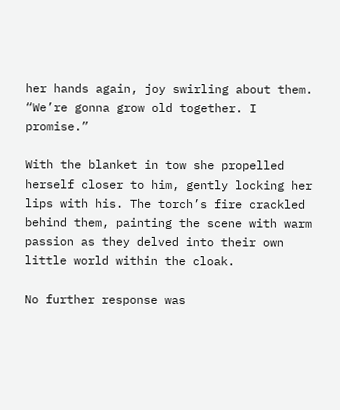her hands again, joy swirling about them. “We’re gonna grow old together. I promise.”

With the blanket in tow she propelled herself closer to him, gently locking her lips with his. The torch’s fire crackled behind them, painting the scene with warm passion as they delved into their own little world within the cloak.

No further response was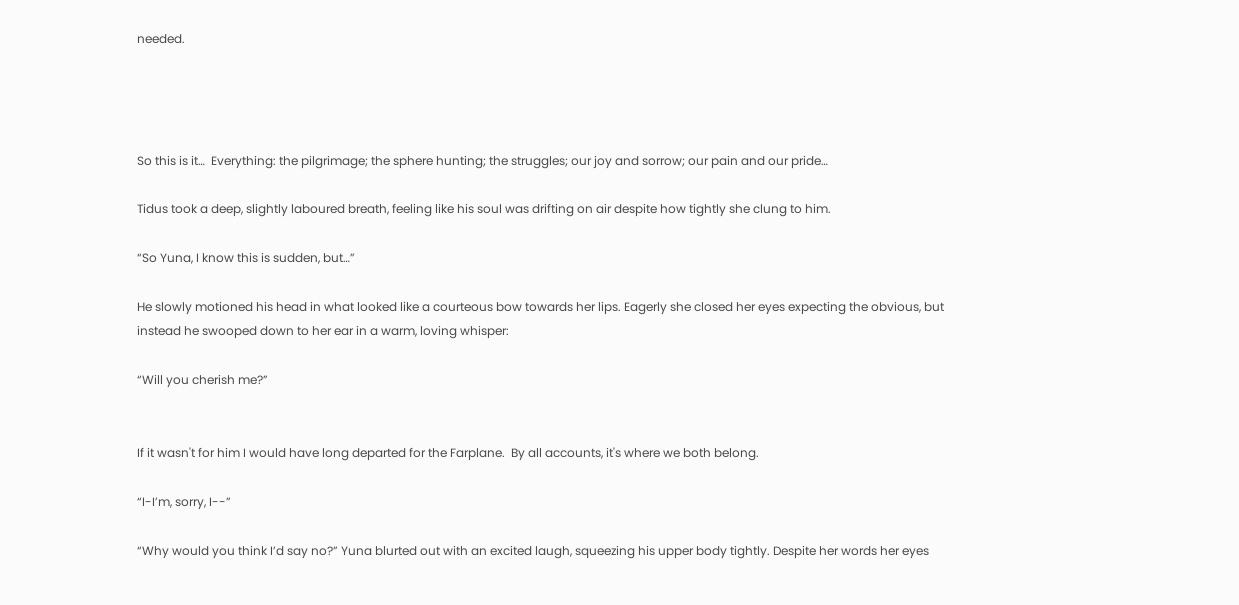needed.




So this is it…  Everything: the pilgrimage; the sphere hunting; the struggles; our joy and sorrow; our pain and our pride…

Tidus took a deep, slightly laboured breath, feeling like his soul was drifting on air despite how tightly she clung to him.

“So Yuna, I know this is sudden, but…”

He slowly motioned his head in what looked like a courteous bow towards her lips. Eagerly she closed her eyes expecting the obvious, but instead he swooped down to her ear in a warm, loving whisper:

“Will you cherish me?”


If it wasn't for him I would have long departed for the Farplane.  By all accounts, it's where we both belong.

“I-I’m, sorry, I--”

“Why would you think I’d say no?” Yuna blurted out with an excited laugh, squeezing his upper body tightly. Despite her words her eyes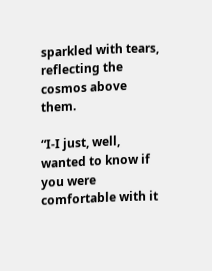sparkled with tears, reflecting the cosmos above them.

“I-I just, well, wanted to know if you were comfortable with it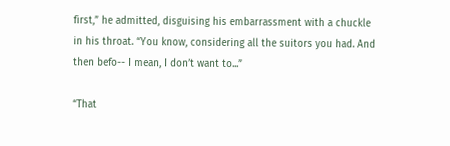first,” he admitted, disguising his embarrassment with a chuckle in his throat. “You know, considering all the suitors you had. And then befo-- I mean, I don’t want to...”

“That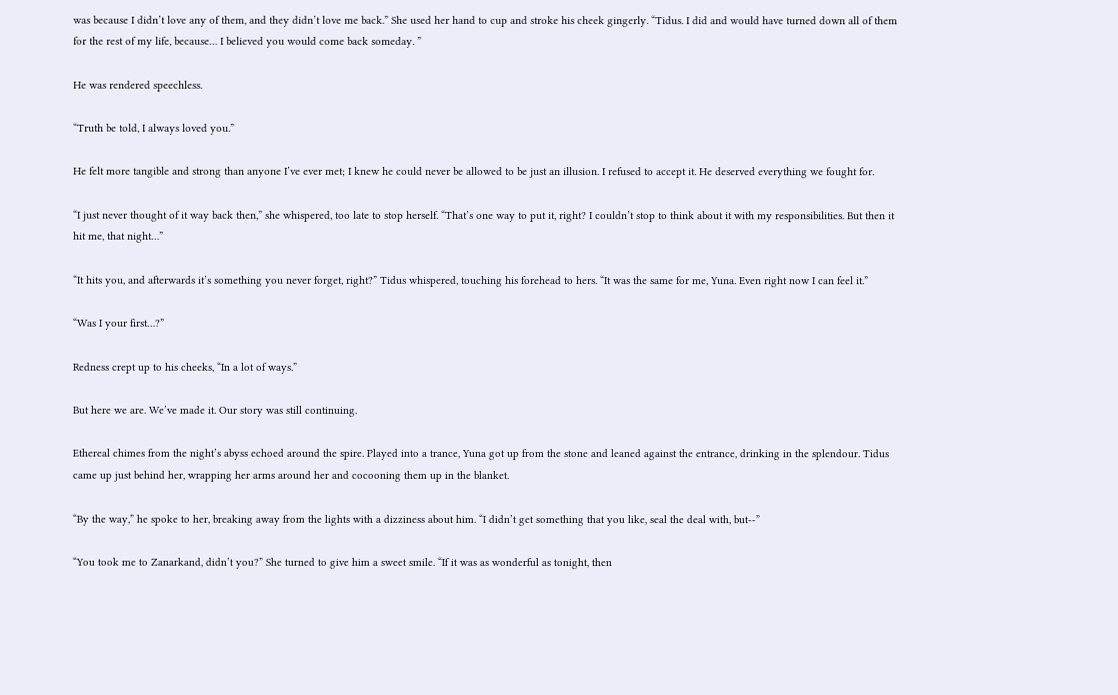was because I didn’t love any of them, and they didn’t love me back.” She used her hand to cup and stroke his cheek gingerly. “Tidus. I did and would have turned down all of them for the rest of my life, because… I believed you would come back someday. ”

He was rendered speechless.

“Truth be told, I always loved you.”

He felt more tangible and strong than anyone I’ve ever met; I knew he could never be allowed to be just an illusion. I refused to accept it. He deserved everything we fought for.

“I just never thought of it way back then,” she whispered, too late to stop herself. “That’s one way to put it, right? I couldn’t stop to think about it with my responsibilities. But then it hit me, that night…”

“It hits you, and afterwards it’s something you never forget, right?” Tidus whispered, touching his forehead to hers. “It was the same for me, Yuna. Even right now I can feel it.”

“Was I your first…?”

Redness crept up to his cheeks, “In a lot of ways.”

But here we are. We’ve made it. Our story was still continuing.

Ethereal chimes from the night’s abyss echoed around the spire. Played into a trance, Yuna got up from the stone and leaned against the entrance, drinking in the splendour. Tidus came up just behind her, wrapping her arms around her and cocooning them up in the blanket.

“By the way,” he spoke to her, breaking away from the lights with a dizziness about him. “I didn’t get something that you like, seal the deal with, but--”

“You took me to Zanarkand, didn’t you?” She turned to give him a sweet smile. “If it was as wonderful as tonight, then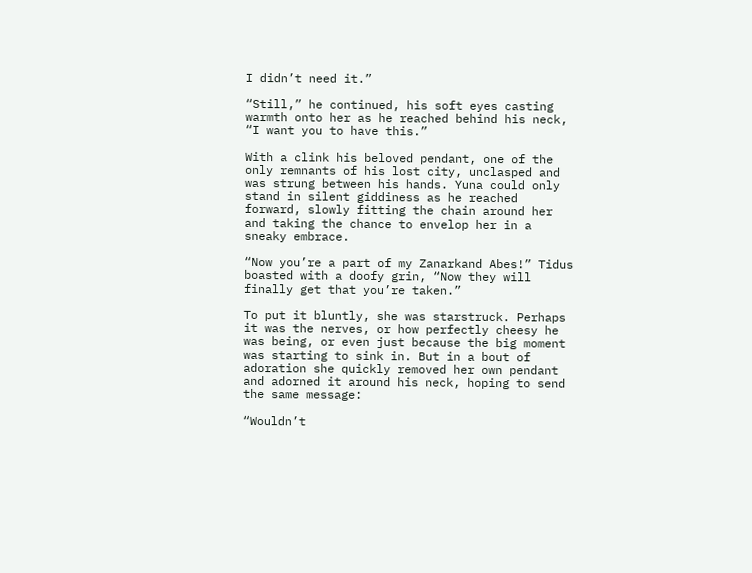I didn’t need it.”

“Still,” he continued, his soft eyes casting warmth onto her as he reached behind his neck, “I want you to have this.”

With a clink his beloved pendant, one of the only remnants of his lost city, unclasped and was strung between his hands. Yuna could only stand in silent giddiness as he reached forward, slowly fitting the chain around her and taking the chance to envelop her in a sneaky embrace.

“Now you’re a part of my Zanarkand Abes!” Tidus boasted with a doofy grin, “Now they will finally get that you’re taken.”

To put it bluntly, she was starstruck. Perhaps it was the nerves, or how perfectly cheesy he was being, or even just because the big moment was starting to sink in. But in a bout of adoration she quickly removed her own pendant and adorned it around his neck, hoping to send the same message:

“Wouldn’t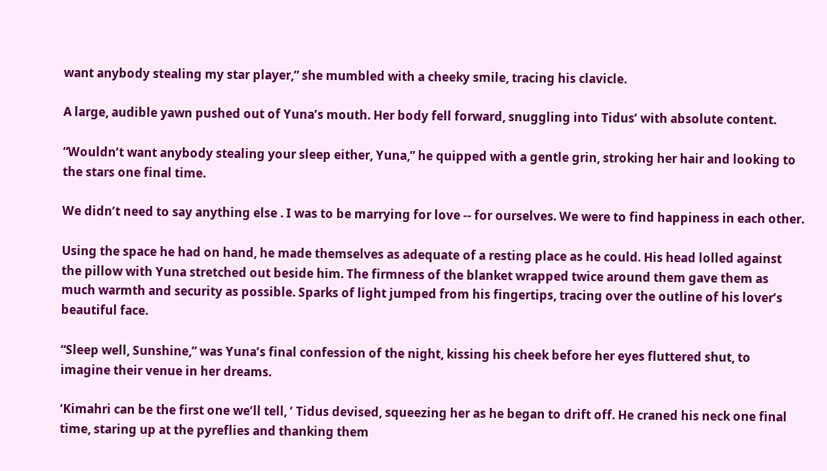want anybody stealing my star player,” she mumbled with a cheeky smile, tracing his clavicle.

A large, audible yawn pushed out of Yuna’s mouth. Her body fell forward, snuggling into Tidus’ with absolute content.

“Wouldn’t want anybody stealing your sleep either, Yuna,” he quipped with a gentle grin, stroking her hair and looking to the stars one final time.

We didn’t need to say anything else . I was to be marrying for love -- for ourselves. We were to find happiness in each other.

Using the space he had on hand, he made themselves as adequate of a resting place as he could. His head lolled against the pillow with Yuna stretched out beside him. The firmness of the blanket wrapped twice around them gave them as much warmth and security as possible. Sparks of light jumped from his fingertips, tracing over the outline of his lover’s beautiful face.

“Sleep well, Sunshine,” was Yuna’s final confession of the night, kissing his cheek before her eyes fluttered shut, to imagine their venue in her dreams.

‘Kimahri can be the first one we’ll tell, ’ Tidus devised, squeezing her as he began to drift off. He craned his neck one final time, staring up at the pyreflies and thanking them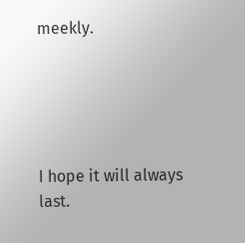meekly.





I hope it will always last.